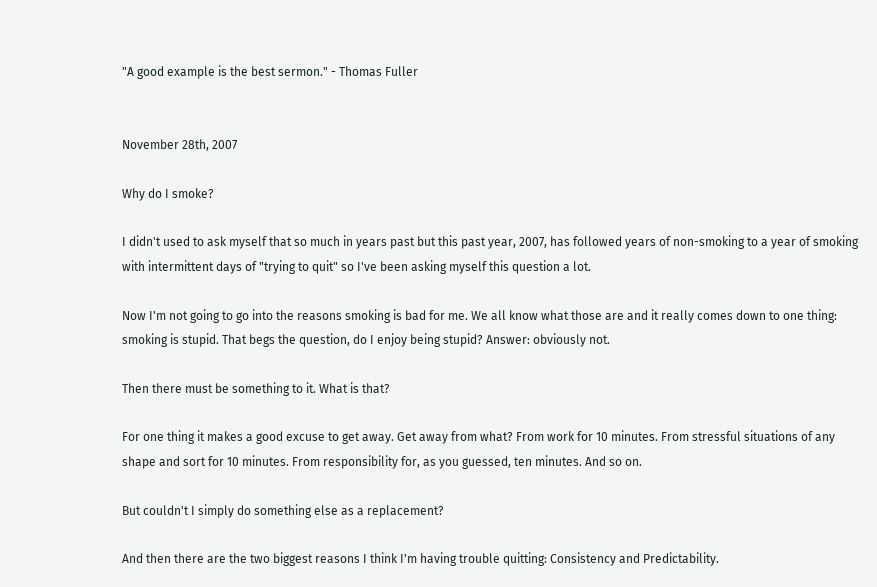"A good example is the best sermon." - Thomas Fuller


November 28th, 2007

Why do I smoke?

I didn't used to ask myself that so much in years past but this past year, 2007, has followed years of non-smoking to a year of smoking with intermittent days of "trying to quit" so I've been asking myself this question a lot.

Now I'm not going to go into the reasons smoking is bad for me. We all know what those are and it really comes down to one thing: smoking is stupid. That begs the question, do I enjoy being stupid? Answer: obviously not.

Then there must be something to it. What is that?

For one thing it makes a good excuse to get away. Get away from what? From work for 10 minutes. From stressful situations of any shape and sort for 10 minutes. From responsibility for, as you guessed, ten minutes. And so on.

But couldn't I simply do something else as a replacement?

And then there are the two biggest reasons I think I'm having trouble quitting: Consistency and Predictability.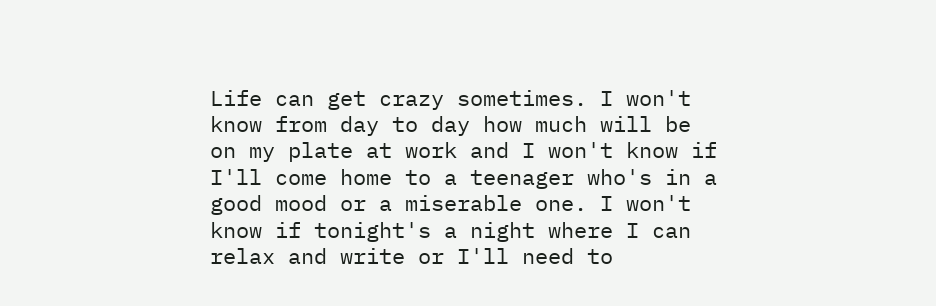Life can get crazy sometimes. I won't know from day to day how much will be on my plate at work and I won't know if I'll come home to a teenager who's in a good mood or a miserable one. I won't know if tonight's a night where I can relax and write or I'll need to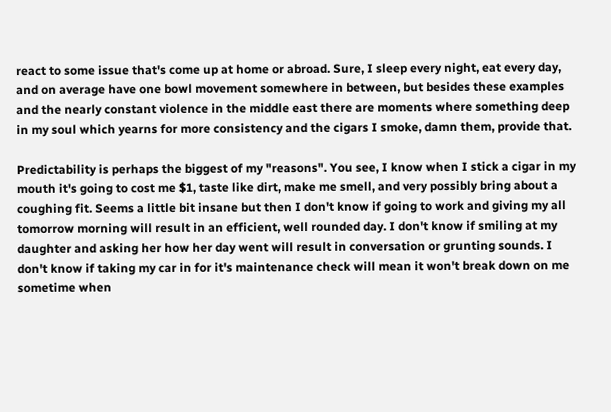react to some issue that's come up at home or abroad. Sure, I sleep every night, eat every day, and on average have one bowl movement somewhere in between, but besides these examples and the nearly constant violence in the middle east there are moments where something deep in my soul which yearns for more consistency and the cigars I smoke, damn them, provide that.

Predictability is perhaps the biggest of my "reasons". You see, I know when I stick a cigar in my mouth it's going to cost me $1, taste like dirt, make me smell, and very possibly bring about a coughing fit. Seems a little bit insane but then I don't know if going to work and giving my all tomorrow morning will result in an efficient, well rounded day. I don't know if smiling at my daughter and asking her how her day went will result in conversation or grunting sounds. I don't know if taking my car in for it's maintenance check will mean it won't break down on me sometime when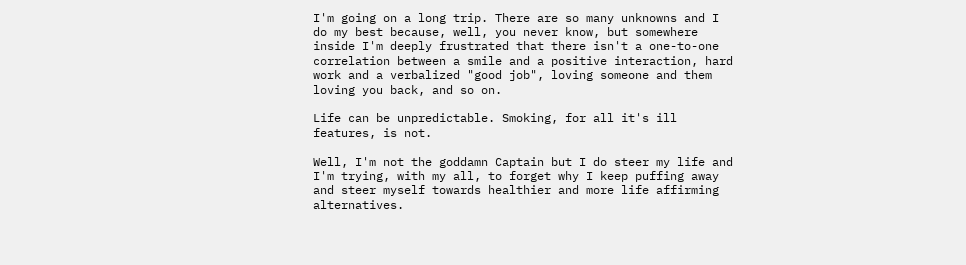I'm going on a long trip. There are so many unknowns and I do my best because, well, you never know, but somewhere inside I'm deeply frustrated that there isn't a one-to-one correlation between a smile and a positive interaction, hard work and a verbalized "good job", loving someone and them loving you back, and so on.

Life can be unpredictable. Smoking, for all it's ill features, is not.

Well, I'm not the goddamn Captain but I do steer my life and I'm trying, with my all, to forget why I keep puffing away and steer myself towards healthier and more life affirming alternatives.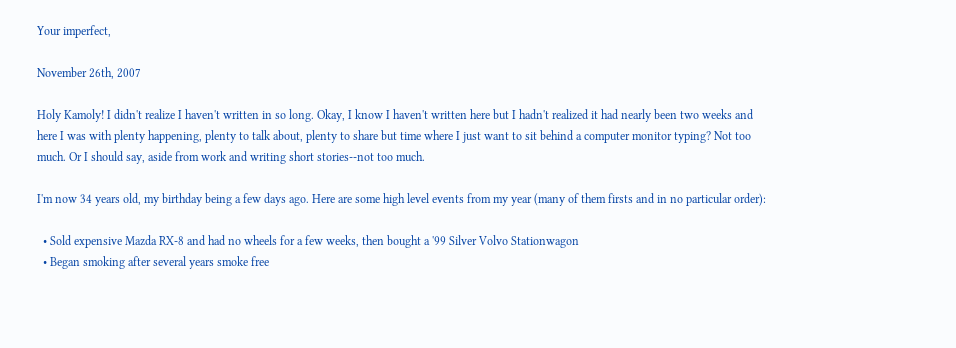Your imperfect,

November 26th, 2007

Holy Kamoly! I didn't realize I haven't written in so long. Okay, I know I haven't written here but I hadn't realized it had nearly been two weeks and here I was with plenty happening, plenty to talk about, plenty to share but time where I just want to sit behind a computer monitor typing? Not too much. Or I should say, aside from work and writing short stories--not too much.

I'm now 34 years old, my birthday being a few days ago. Here are some high level events from my year (many of them firsts and in no particular order):

  • Sold expensive Mazda RX-8 and had no wheels for a few weeks, then bought a '99 Silver Volvo Stationwagon
  • Began smoking after several years smoke free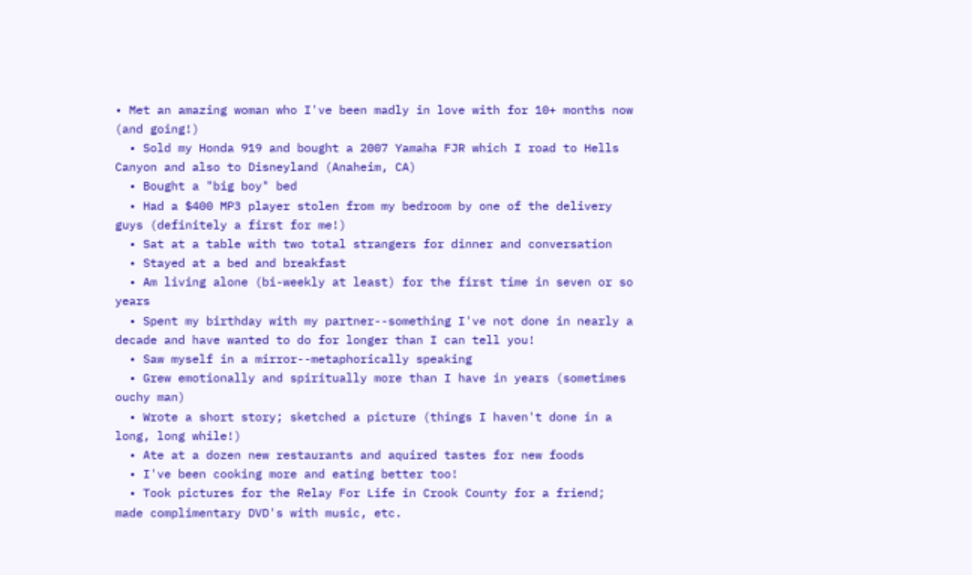• Met an amazing woman who I've been madly in love with for 10+ months now (and going!)
  • Sold my Honda 919 and bought a 2007 Yamaha FJR which I road to Hells Canyon and also to Disneyland (Anaheim, CA)
  • Bought a "big boy" bed
  • Had a $400 MP3 player stolen from my bedroom by one of the delivery guys (definitely a first for me!)
  • Sat at a table with two total strangers for dinner and conversation
  • Stayed at a bed and breakfast
  • Am living alone (bi-weekly at least) for the first time in seven or so years
  • Spent my birthday with my partner--something I've not done in nearly a decade and have wanted to do for longer than I can tell you!
  • Saw myself in a mirror--metaphorically speaking
  • Grew emotionally and spiritually more than I have in years (sometimes ouchy man)
  • Wrote a short story; sketched a picture (things I haven't done in a long, long while!)
  • Ate at a dozen new restaurants and aquired tastes for new foods
  • I've been cooking more and eating better too!
  • Took pictures for the Relay For Life in Crook County for a friend; made complimentary DVD's with music, etc.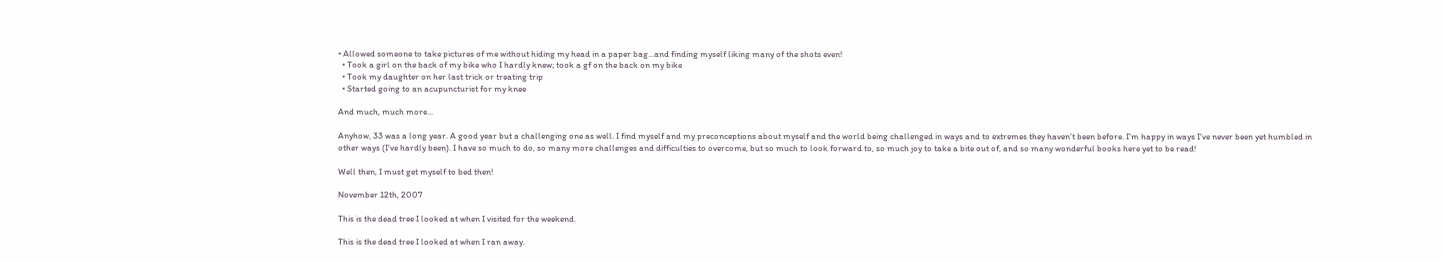• Allowed someone to take pictures of me without hiding my head in a paper bag...and finding myself liking many of the shots even!
  • Took a girl on the back of my bike who I hardly knew; took a gf on the back on my bike
  • Took my daughter on her last trick or treating trip
  • Started going to an acupuncturist for my knee

And much, much more...

Anyhow, 33 was a long year. A good year but a challenging one as well. I find myself and my preconceptions about myself and the world being challenged in ways and to extremes they haven't been before. I'm happy in ways I've never been yet humbled in other ways (I've hardly been). I have so much to do, so many more challenges and difficulties to overcome, but so much to look forward to, so much joy to take a bite out of, and so many wonderful books here yet to be read!

Well then, I must get myself to bed then!

November 12th, 2007

This is the dead tree I looked at when I visited for the weekend.

This is the dead tree I looked at when I ran away.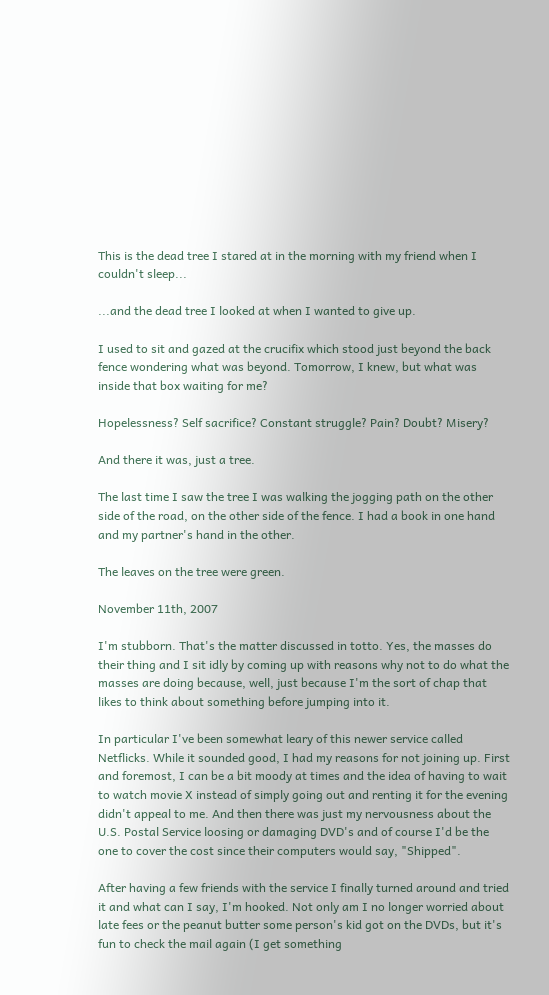This is the dead tree I stared at in the morning with my friend when I couldn't sleep...

...and the dead tree I looked at when I wanted to give up.

I used to sit and gazed at the crucifix which stood just beyond the back fence wondering what was beyond. Tomorrow, I knew, but what was inside that box waiting for me?

Hopelessness? Self sacrifice? Constant struggle? Pain? Doubt? Misery?

And there it was, just a tree.

The last time I saw the tree I was walking the jogging path on the other side of the road, on the other side of the fence. I had a book in one hand and my partner's hand in the other.

The leaves on the tree were green.

November 11th, 2007

I'm stubborn. That's the matter discussed in totto. Yes, the masses do their thing and I sit idly by coming up with reasons why not to do what the masses are doing because, well, just because I'm the sort of chap that likes to think about something before jumping into it.

In particular I've been somewhat leary of this newer service called Netflicks. While it sounded good, I had my reasons for not joining up. First and foremost, I can be a bit moody at times and the idea of having to wait to watch movie X instead of simply going out and renting it for the evening didn't appeal to me. And then there was just my nervousness about the U.S. Postal Service loosing or damaging DVD's and of course I'd be the one to cover the cost since their computers would say, "Shipped".

After having a few friends with the service I finally turned around and tried it and what can I say, I'm hooked. Not only am I no longer worried about late fees or the peanut butter some person's kid got on the DVDs, but it's fun to check the mail again (I get something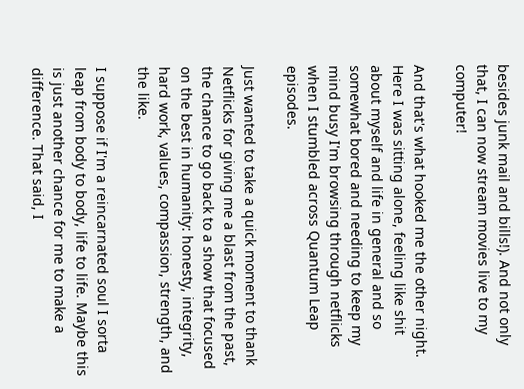besides junk mail and bills!). And not only that, I can now stream movies live to my computer!

And that's what hooked me the other night. Here I was sitting alone, feeling like shit about myself and life in general and so somewhat bored and needing to keep my mind busy I'm browsing through netflicks when I stumbled across Quantum Leap episodes.

Just wanted to take a quick moment to thank Netflicks for giving me a blast from the past, the chance to go back to a show that focused on the best in humanity: honesty, integrity, hard work, values, compassion, strength, and the like.

I suppose if I'm a reincarnated soul I sorta leap from body to body, life to life. Maybe this is just another chance for me to make a difference. That said, I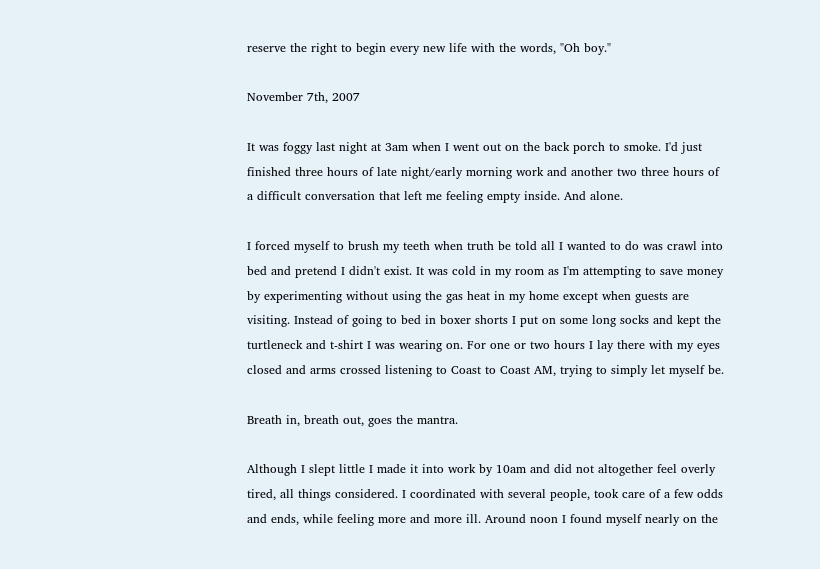reserve the right to begin every new life with the words, "Oh boy."

November 7th, 2007

It was foggy last night at 3am when I went out on the back porch to smoke. I'd just finished three hours of late night/early morning work and another two three hours of a difficult conversation that left me feeling empty inside. And alone.

I forced myself to brush my teeth when truth be told all I wanted to do was crawl into bed and pretend I didn't exist. It was cold in my room as I'm attempting to save money by experimenting without using the gas heat in my home except when guests are visiting. Instead of going to bed in boxer shorts I put on some long socks and kept the turtleneck and t-shirt I was wearing on. For one or two hours I lay there with my eyes closed and arms crossed listening to Coast to Coast AM, trying to simply let myself be.

Breath in, breath out, goes the mantra.

Although I slept little I made it into work by 10am and did not altogether feel overly tired, all things considered. I coordinated with several people, took care of a few odds and ends, while feeling more and more ill. Around noon I found myself nearly on the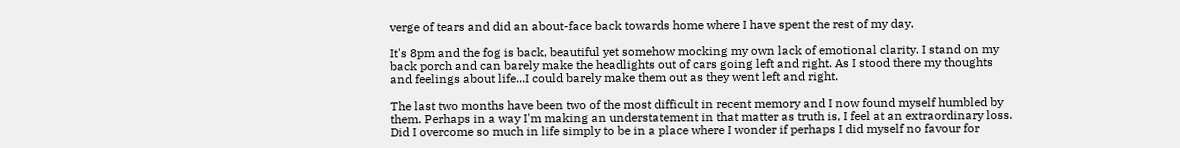verge of tears and did an about-face back towards home where I have spent the rest of my day.

It's 8pm and the fog is back, beautiful yet somehow mocking my own lack of emotional clarity. I stand on my back porch and can barely make the headlights out of cars going left and right. As I stood there my thoughts and feelings about life...I could barely make them out as they went left and right.

The last two months have been two of the most difficult in recent memory and I now found myself humbled by them. Perhaps in a way I'm making an understatement in that matter as truth is, I feel at an extraordinary loss. Did I overcome so much in life simply to be in a place where I wonder if perhaps I did myself no favour for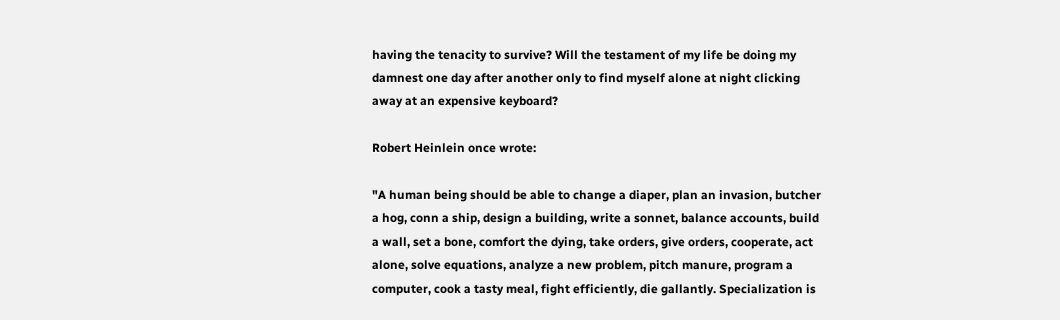having the tenacity to survive? Will the testament of my life be doing my damnest one day after another only to find myself alone at night clicking away at an expensive keyboard?

Robert Heinlein once wrote:

"A human being should be able to change a diaper, plan an invasion, butcher a hog, conn a ship, design a building, write a sonnet, balance accounts, build a wall, set a bone, comfort the dying, take orders, give orders, cooperate, act alone, solve equations, analyze a new problem, pitch manure, program a computer, cook a tasty meal, fight efficiently, die gallantly. Specialization is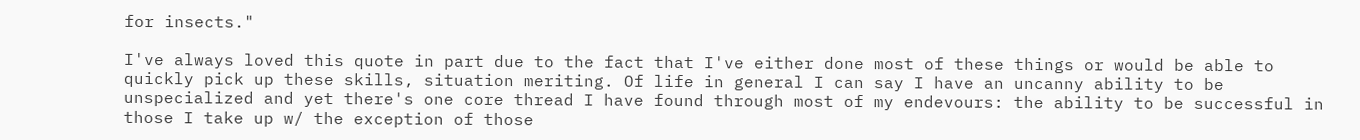for insects."

I've always loved this quote in part due to the fact that I've either done most of these things or would be able to quickly pick up these skills, situation meriting. Of life in general I can say I have an uncanny ability to be unspecialized and yet there's one core thread I have found through most of my endevours: the ability to be successful in those I take up w/ the exception of those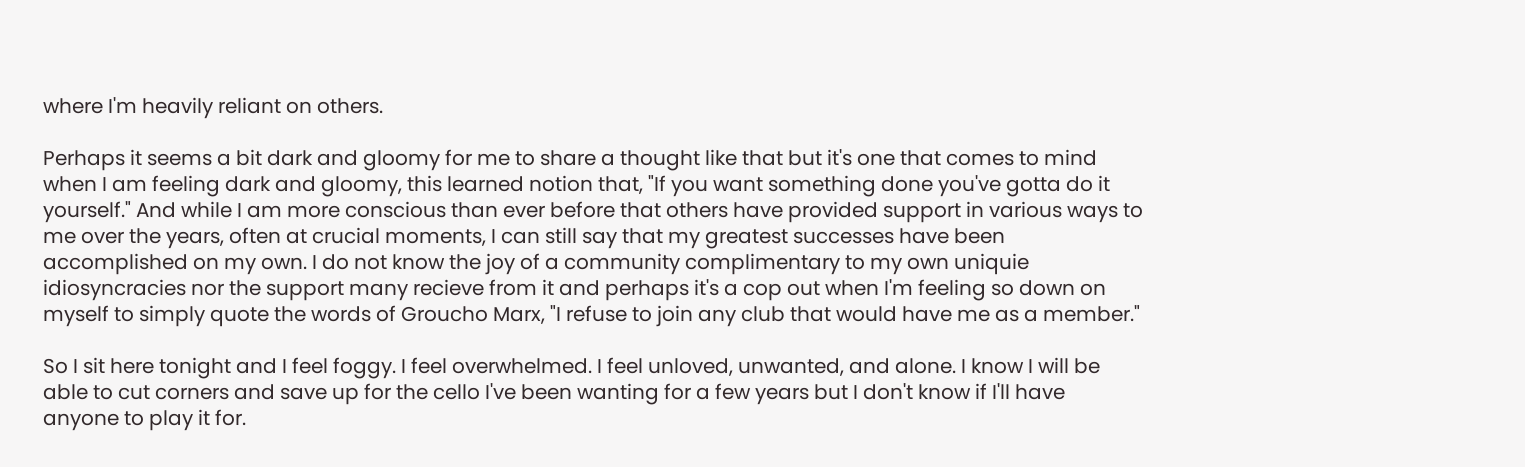where I'm heavily reliant on others.

Perhaps it seems a bit dark and gloomy for me to share a thought like that but it's one that comes to mind when I am feeling dark and gloomy, this learned notion that, "If you want something done you've gotta do it yourself." And while I am more conscious than ever before that others have provided support in various ways to me over the years, often at crucial moments, I can still say that my greatest successes have been accomplished on my own. I do not know the joy of a community complimentary to my own uniquie idiosyncracies nor the support many recieve from it and perhaps it's a cop out when I'm feeling so down on myself to simply quote the words of Groucho Marx, "I refuse to join any club that would have me as a member."

So I sit here tonight and I feel foggy. I feel overwhelmed. I feel unloved, unwanted, and alone. I know I will be able to cut corners and save up for the cello I've been wanting for a few years but I don't know if I'll have anyone to play it for.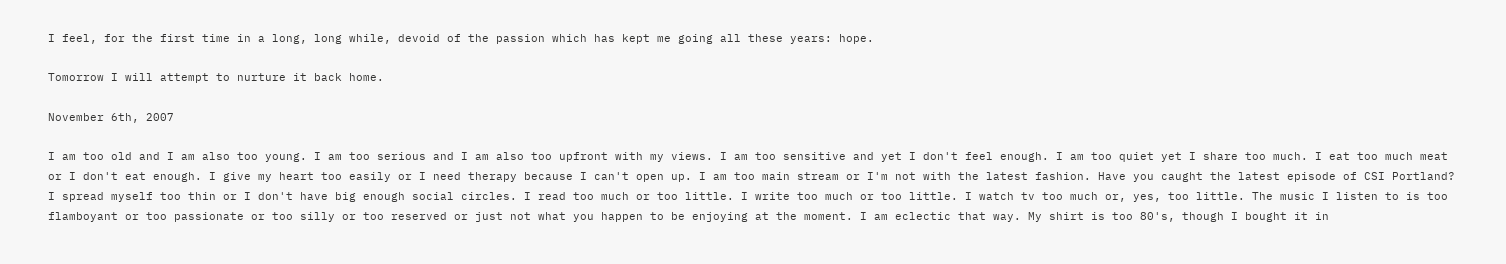I feel, for the first time in a long, long while, devoid of the passion which has kept me going all these years: hope.

Tomorrow I will attempt to nurture it back home.

November 6th, 2007

I am too old and I am also too young. I am too serious and I am also too upfront with my views. I am too sensitive and yet I don't feel enough. I am too quiet yet I share too much. I eat too much meat or I don't eat enough. I give my heart too easily or I need therapy because I can't open up. I am too main stream or I'm not with the latest fashion. Have you caught the latest episode of CSI Portland? I spread myself too thin or I don't have big enough social circles. I read too much or too little. I write too much or too little. I watch tv too much or, yes, too little. The music I listen to is too flamboyant or too passionate or too silly or too reserved or just not what you happen to be enjoying at the moment. I am eclectic that way. My shirt is too 80's, though I bought it in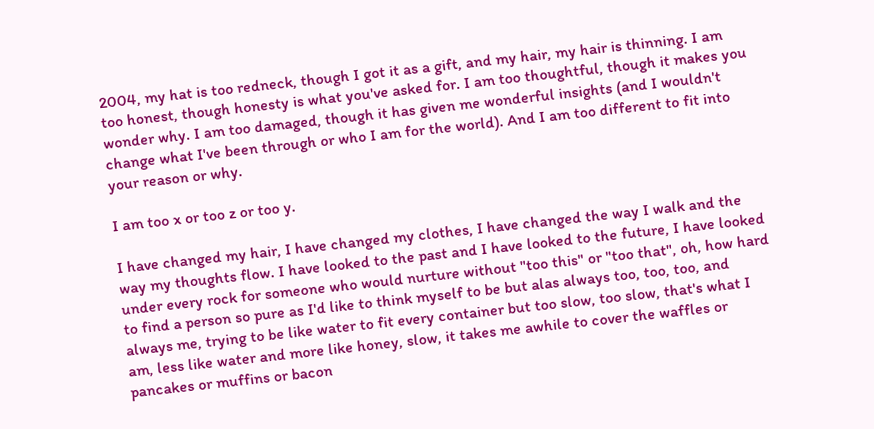2004, my hat is too redneck, though I got it as a gift, and my hair, my hair is thinning. I am too honest, though honesty is what you've asked for. I am too thoughtful, though it makes you wonder why. I am too damaged, though it has given me wonderful insights (and I wouldn't change what I've been through or who I am for the world). And I am too different to fit into your reason or why.

I am too x or too z or too y.

I have changed my hair, I have changed my clothes, I have changed the way I walk and the way my thoughts flow. I have looked to the past and I have looked to the future, I have looked under every rock for someone who would nurture without "too this" or "too that", oh, how hard to find a person so pure as I'd like to think myself to be but alas always too, too, too, and always me, trying to be like water to fit every container but too slow, too slow, that's what I am, less like water and more like honey, slow, it takes me awhile to cover the waffles or pancakes or muffins or bacon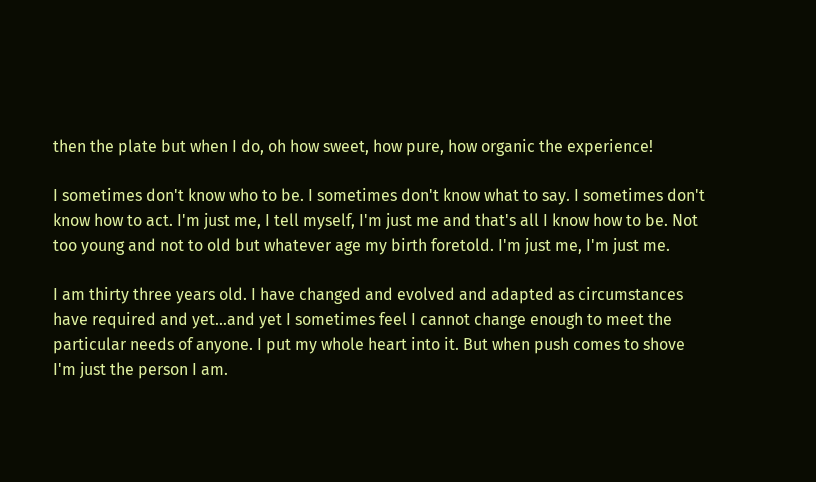then the plate but when I do, oh how sweet, how pure, how organic the experience!

I sometimes don't know who to be. I sometimes don't know what to say. I sometimes don't know how to act. I'm just me, I tell myself, I'm just me and that's all I know how to be. Not too young and not to old but whatever age my birth foretold. I'm just me, I'm just me.

I am thirty three years old. I have changed and evolved and adapted as circumstances have required and yet…and yet I sometimes feel I cannot change enough to meet the particular needs of anyone. I put my whole heart into it. But when push comes to shove I'm just the person I am.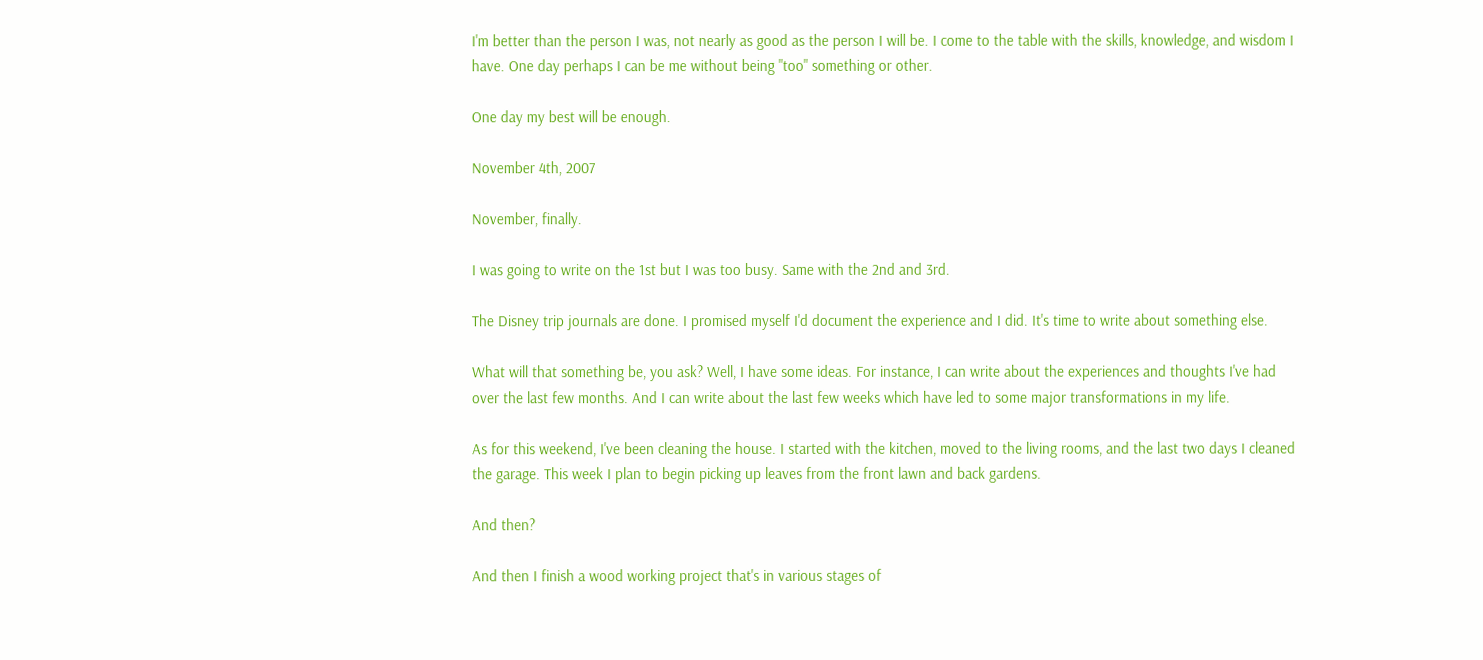I'm better than the person I was, not nearly as good as the person I will be. I come to the table with the skills, knowledge, and wisdom I have. One day perhaps I can be me without being "too" something or other.

One day my best will be enough.

November 4th, 2007

November, finally.

I was going to write on the 1st but I was too busy. Same with the 2nd and 3rd.

The Disney trip journals are done. I promised myself I'd document the experience and I did. It's time to write about something else.

What will that something be, you ask? Well, I have some ideas. For instance, I can write about the experiences and thoughts I've had over the last few months. And I can write about the last few weeks which have led to some major transformations in my life.

As for this weekend, I've been cleaning the house. I started with the kitchen, moved to the living rooms, and the last two days I cleaned the garage. This week I plan to begin picking up leaves from the front lawn and back gardens.

And then?

And then I finish a wood working project that's in various stages of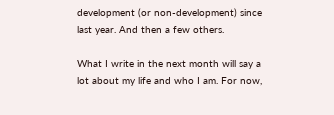development (or non-development) since last year. And then a few others.

What I write in the next month will say a lot about my life and who I am. For now,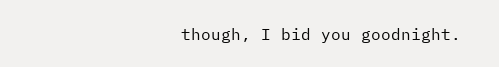though, I bid you goodnight.